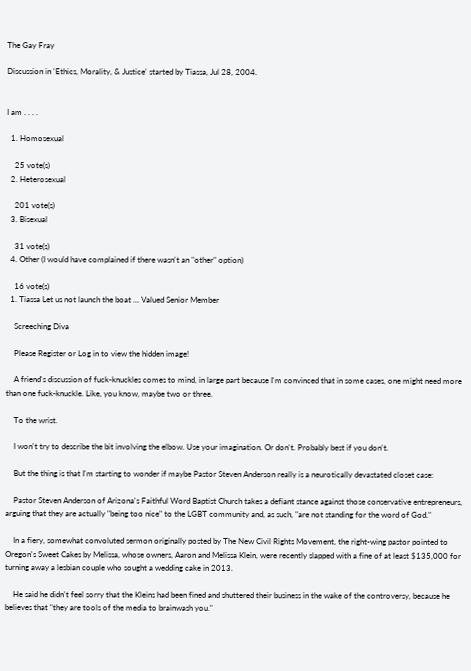The Gay Fray

Discussion in 'Ethics, Morality, & Justice' started by Tiassa, Jul 28, 2004.


I am . . . .

  1. Homosexual

    25 vote(s)
  2. Heterosexual

    201 vote(s)
  3. Bisexual

    31 vote(s)
  4. Other (I would have complained if there wasn't an "other" option)

    16 vote(s)
  1. Tiassa Let us not launch the boat ... Valued Senior Member

    Screeching Diva

    Please Register or Log in to view the hidden image!

    A friend's discussion of fuck-knuckles comes to mind, in large part because I'm convinced that in some cases, one might need more than one fuck-knuckle. Like, you know, maybe two or three.

    To the wrist.

    I won't try to describe the bit involving the elbow. Use your imagination. Or don't. Probably best if you don't.

    But the thing is that I'm starting to wonder if maybe Pastor Steven Anderson really is a neurotically devastated closet case:

    Pastor Steven Anderson of Arizona's Faithful Word Baptist Church takes a defiant stance against those conservative entrepreneurs, arguing that they are actually "being too nice" to the LGBT community and, as such, "are not standing for the word of God."

    In a fiery, somewhat convoluted sermon originally posted by The New Civil Rights Movement, the right-wing pastor pointed to Oregon's Sweet Cakes by Melissa, whose owners, Aaron and Melissa Klein, were recently slapped with a fine of at least $135,000 for turning away a lesbian couple who sought a wedding cake in 2013.

    He said he didn't feel sorry that the Kleins had been fined and shuttered their business in the wake of the controversy, because he believes that "they are tools of the media to brainwash you."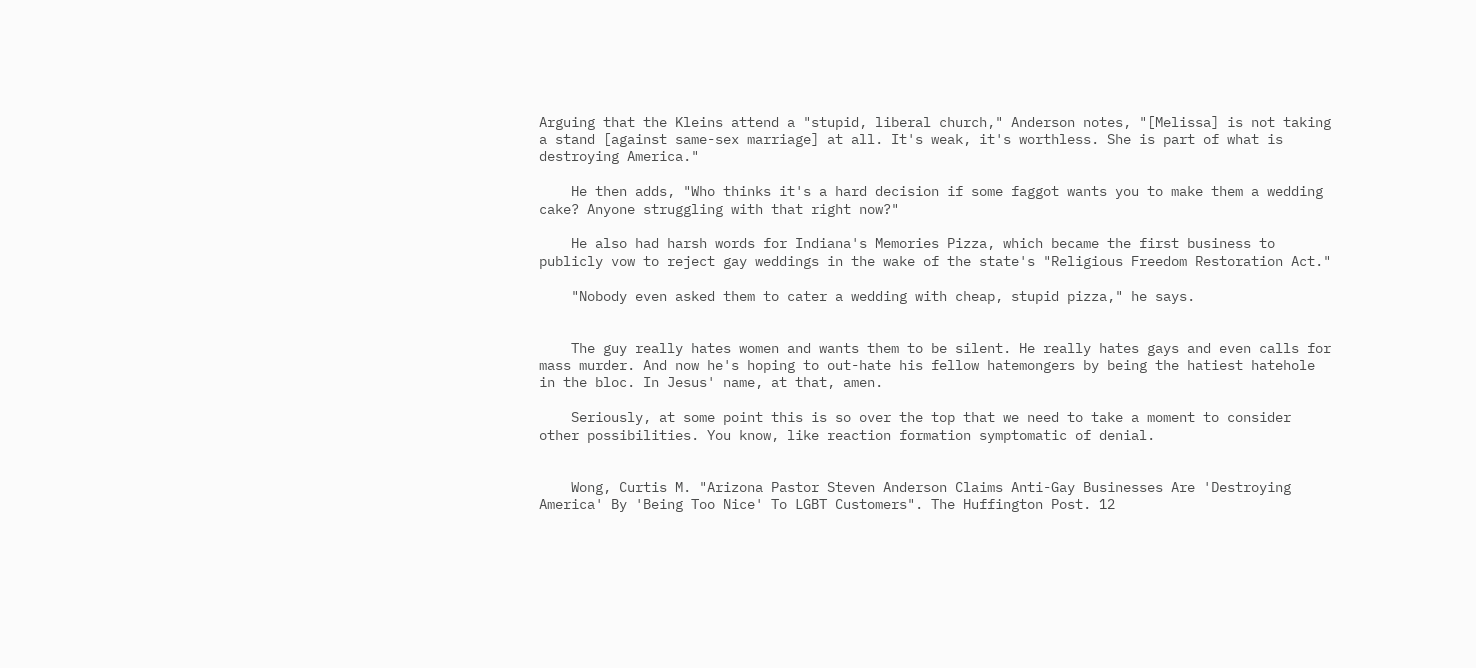Arguing that the Kleins attend a "stupid, liberal church," Anderson notes, "[Melissa] is not taking a stand [against same-sex marriage] at all. It's weak, it's worthless. She is part of what is destroying America."

    He then adds, "Who thinks it's a hard decision if some faggot wants you to make them a wedding cake? Anyone struggling with that right now?"

    He also had harsh words for Indiana's Memories Pizza, which became the first business to publicly vow to reject gay weddings in the wake of the state's "Religious Freedom Restoration Act."

    "Nobody even asked them to cater a wedding with cheap, stupid pizza," he says.


    The guy really hates women and wants them to be silent. He really hates gays and even calls for mass murder. And now he's hoping to out-hate his fellow hatemongers by being the hatiest hatehole in the bloc. In Jesus' name, at that, amen.

    Seriously, at some point this is so over the top that we need to take a moment to consider other possibilities. You know, like reaction formation symptomatic of denial.


    Wong, Curtis M. "Arizona Pastor Steven Anderson Claims Anti-Gay Businesses Are 'Destroying America' By 'Being Too Nice' To LGBT Customers". The Huffington Post. 12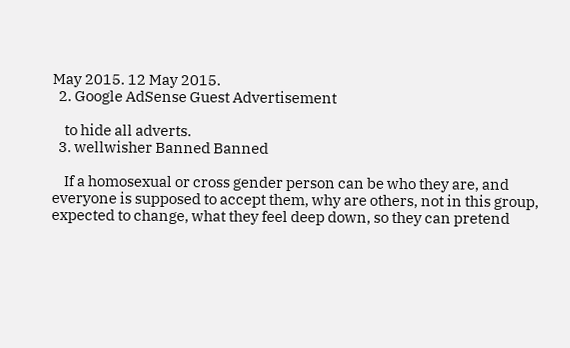May 2015. 12 May 2015.
  2. Google AdSense Guest Advertisement

    to hide all adverts.
  3. wellwisher Banned Banned

    If a homosexual or cross gender person can be who they are, and everyone is supposed to accept them, why are others, not in this group, expected to change, what they feel deep down, so they can pretend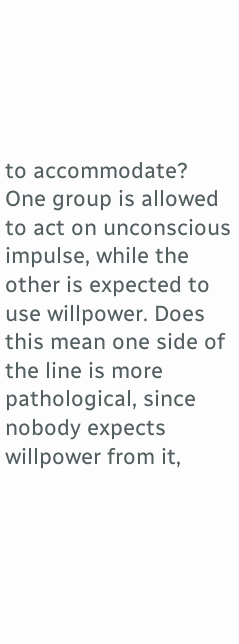to accommodate? One group is allowed to act on unconscious impulse, while the other is expected to use willpower. Does this mean one side of the line is more pathological, since nobody expects willpower from it,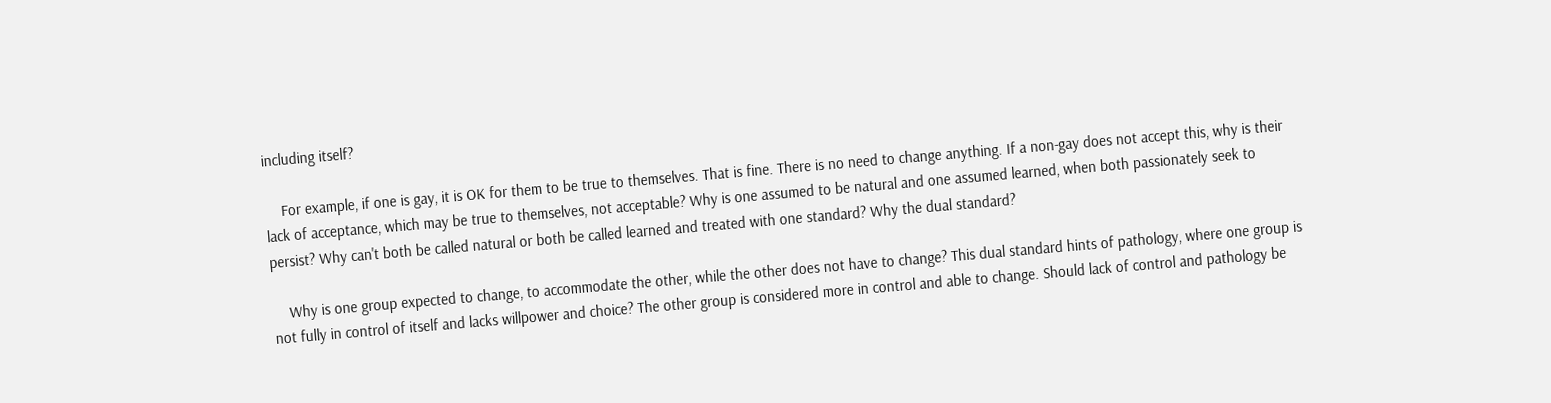including itself?

    For example, if one is gay, it is OK for them to be true to themselves. That is fine. There is no need to change anything. If a non-gay does not accept this, why is their lack of acceptance, which may be true to themselves, not acceptable? Why is one assumed to be natural and one assumed learned, when both passionately seek to persist? Why can't both be called natural or both be called learned and treated with one standard? Why the dual standard?

    Why is one group expected to change, to accommodate the other, while the other does not have to change? This dual standard hints of pathology, where one group is not fully in control of itself and lacks willpower and choice? The other group is considered more in control and able to change. Should lack of control and pathology be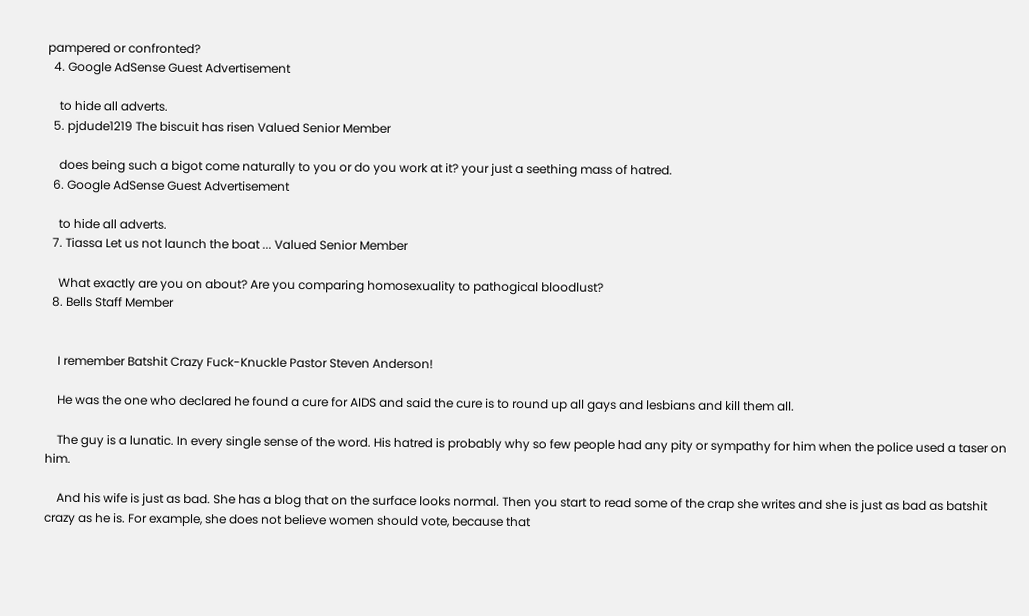pampered or confronted?
  4. Google AdSense Guest Advertisement

    to hide all adverts.
  5. pjdude1219 The biscuit has risen Valued Senior Member

    does being such a bigot come naturally to you or do you work at it? your just a seething mass of hatred.
  6. Google AdSense Guest Advertisement

    to hide all adverts.
  7. Tiassa Let us not launch the boat ... Valued Senior Member

    What exactly are you on about? Are you comparing homosexuality to pathogical bloodlust?
  8. Bells Staff Member


    I remember Batshit Crazy Fuck-Knuckle Pastor Steven Anderson!

    He was the one who declared he found a cure for AIDS and said the cure is to round up all gays and lesbians and kill them all.

    The guy is a lunatic. In every single sense of the word. His hatred is probably why so few people had any pity or sympathy for him when the police used a taser on him.

    And his wife is just as bad. She has a blog that on the surface looks normal. Then you start to read some of the crap she writes and she is just as bad as batshit crazy as he is. For example, she does not believe women should vote, because that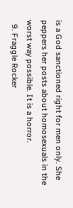is a God sanctioned right for men only. She peppers her posts about homosexuals in the worst way possible. It is a horror.
  9. Fraggle Rocker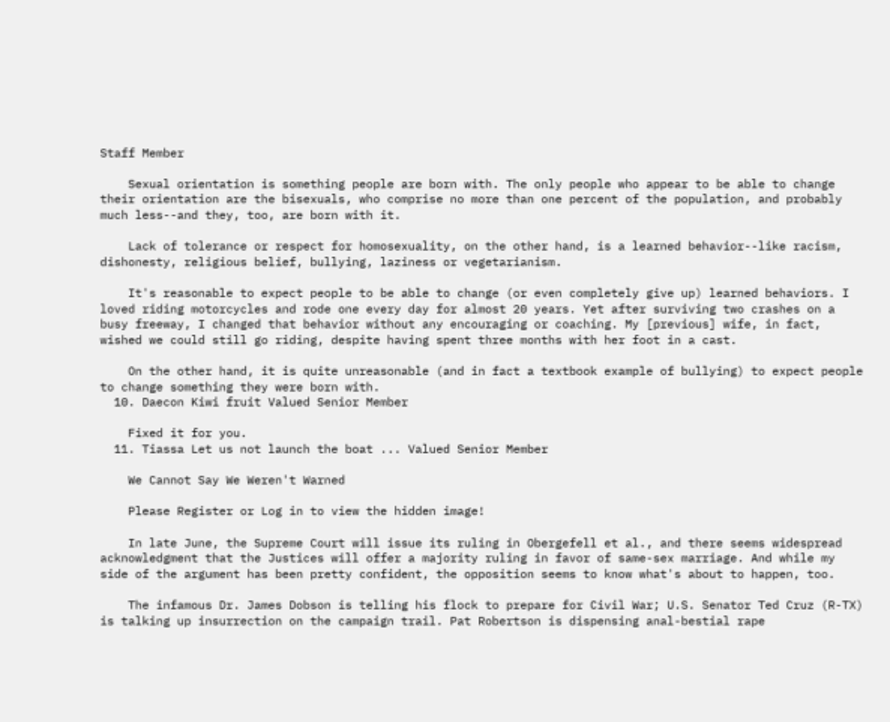Staff Member

    Sexual orientation is something people are born with. The only people who appear to be able to change their orientation are the bisexuals, who comprise no more than one percent of the population, and probably much less--and they, too, are born with it.

    Lack of tolerance or respect for homosexuality, on the other hand, is a learned behavior--like racism, dishonesty, religious belief, bullying, laziness or vegetarianism.

    It's reasonable to expect people to be able to change (or even completely give up) learned behaviors. I loved riding motorcycles and rode one every day for almost 20 years. Yet after surviving two crashes on a busy freeway, I changed that behavior without any encouraging or coaching. My [previous] wife, in fact, wished we could still go riding, despite having spent three months with her foot in a cast.

    On the other hand, it is quite unreasonable (and in fact a textbook example of bullying) to expect people to change something they were born with.
  10. Daecon Kiwi fruit Valued Senior Member

    Fixed it for you.
  11. Tiassa Let us not launch the boat ... Valued Senior Member

    We Cannot Say We Weren't Warned

    Please Register or Log in to view the hidden image!

    In late June, the Supreme Court will issue its ruling in Obergefell et al., and there seems widespread acknowledgment that the Justices will offer a majority ruling in favor of same-sex marriage. And while my side of the argument has been pretty confident, the opposition seems to know what's about to happen, too.

    The infamous Dr. James Dobson is telling his flock to prepare for Civil War; U.S. Senator Ted Cruz (R-TX) is talking up insurrection on the campaign trail. Pat Robertson is dispensing anal-bestial rape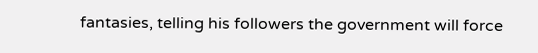fantasies, telling his followers the government will force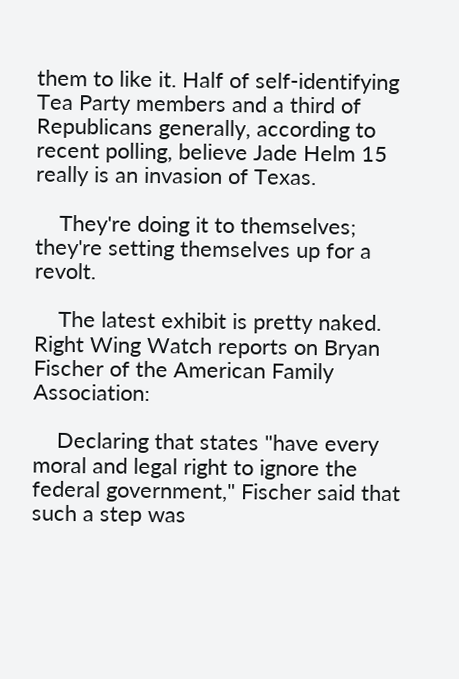them to like it. Half of self-identifying Tea Party members and a third of Republicans generally, according to recent polling, believe Jade Helm 15 really is an invasion of Texas.

    They're doing it to themselves; they're setting themselves up for a revolt.

    The latest exhibit is pretty naked. Right Wing Watch reports on Bryan Fischer of the American Family Association:

    Declaring that states "have every moral and legal right to ignore the federal government," Fischer said that such a step was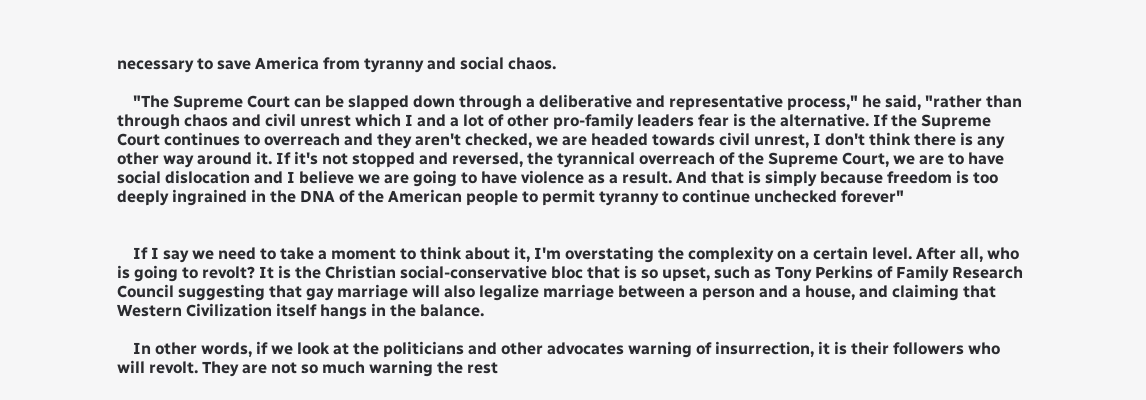necessary to save America from tyranny and social chaos.

    "The Supreme Court can be slapped down through a deliberative and representative process," he said, "rather than through chaos and civil unrest which I and a lot of other pro-family leaders fear is the alternative. If the Supreme Court continues to overreach and they aren't checked, we are headed towards civil unrest, I don't think there is any other way around it. If it's not stopped and reversed, the tyrannical overreach of the Supreme Court, we are to have social dislocation and I believe we are going to have violence as a result. And that is simply because freedom is too deeply ingrained in the DNA of the American people to permit tyranny to continue unchecked forever"


    If I say we need to take a moment to think about it, I'm overstating the complexity on a certain level. After all, who is going to revolt? It is the Christian social-conservative bloc that is so upset, such as Tony Perkins of Family Research Council suggesting that gay marriage will also legalize marriage between a person and a house, and claiming that Western Civilization itself hangs in the balance.

    In other words, if we look at the politicians and other advocates warning of insurrection, it is their followers who will revolt. They are not so much warning the rest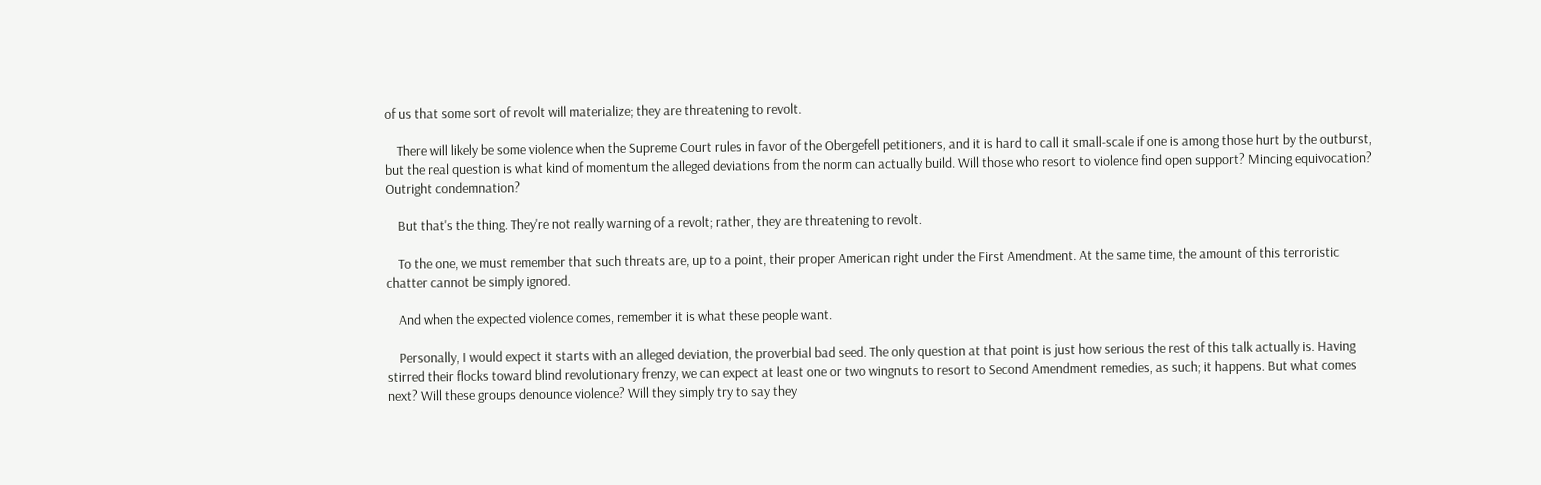of us that some sort of revolt will materialize; they are threatening to revolt.

    There will likely be some violence when the Supreme Court rules in favor of the Obergefell petitioners, and it is hard to call it small-scale if one is among those hurt by the outburst, but the real question is what kind of momentum the alleged deviations from the norm can actually build. Will those who resort to violence find open support? Mincing equivocation? Outright condemnation?

    But that's the thing. They're not really warning of a revolt; rather, they are threatening to revolt.

    To the one, we must remember that such threats are, up to a point, their proper American right under the First Amendment. At the same time, the amount of this terroristic chatter cannot be simply ignored.

    And when the expected violence comes, remember it is what these people want.

    Personally, I would expect it starts with an alleged deviation, the proverbial bad seed. The only question at that point is just how serious the rest of this talk actually is. Having stirred their flocks toward blind revolutionary frenzy, we can expect at least one or two wingnuts to resort to Second Amendment remedies, as such; it happens. But what comes next? Will these groups denounce violence? Will they simply try to say they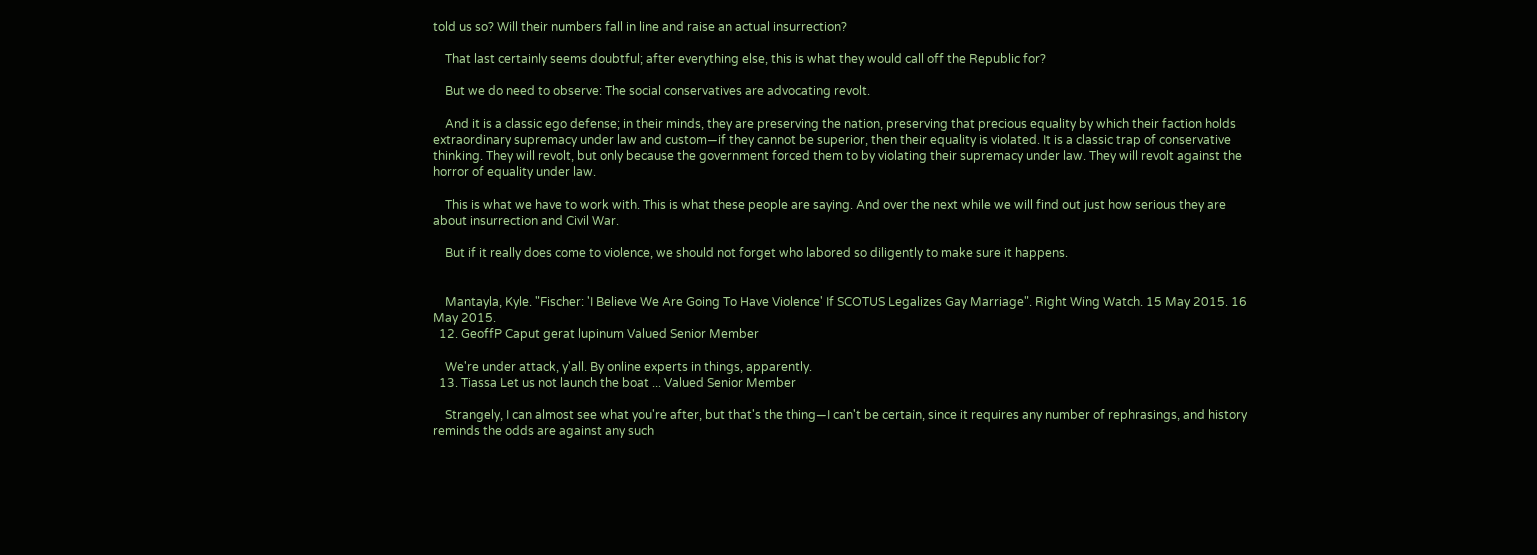told us so? Will their numbers fall in line and raise an actual insurrection?

    That last certainly seems doubtful; after everything else, this is what they would call off the Republic for?

    But we do need to observe: The social conservatives are advocating revolt.

    And it is a classic ego defense; in their minds, they are preserving the nation, preserving that precious equality by which their faction holds extraordinary supremacy under law and custom―if they cannot be superior, then their equality is violated. It is a classic trap of conservative thinking. They will revolt, but only because the government forced them to by violating their supremacy under law. They will revolt against the horror of equality under law.

    This is what we have to work with. This is what these people are saying. And over the next while we will find out just how serious they are about insurrection and Civil War.

    But if it really does come to violence, we should not forget who labored so diligently to make sure it happens.


    Mantayla, Kyle. "Fischer: 'I Believe We Are Going To Have Violence' If SCOTUS Legalizes Gay Marriage". Right Wing Watch. 15 May 2015. 16 May 2015.
  12. GeoffP Caput gerat lupinum Valued Senior Member

    We're under attack, y'all. By online experts in things, apparently.
  13. Tiassa Let us not launch the boat ... Valued Senior Member

    Strangely, I can almost see what you're after, but that's the thing―I can't be certain, since it requires any number of rephrasings, and history reminds the odds are against any such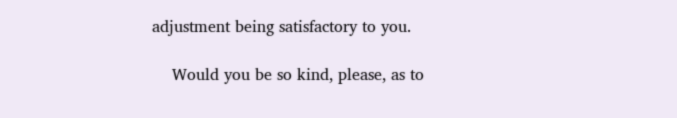adjustment being satisfactory to you.

    Would you be so kind, please, as to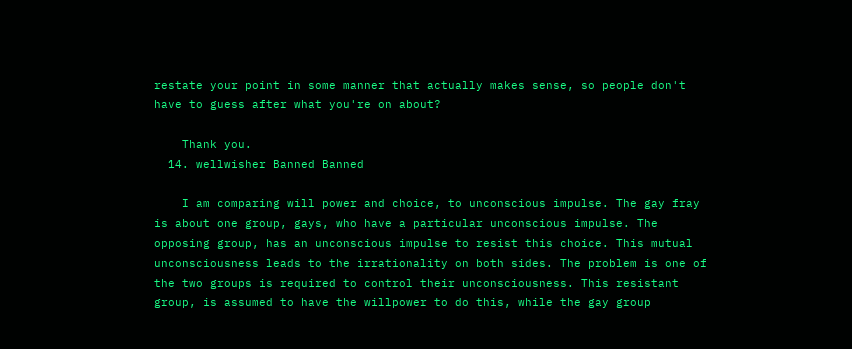restate your point in some manner that actually makes sense, so people don't have to guess after what you're on about?

    Thank you.
  14. wellwisher Banned Banned

    I am comparing will power and choice, to unconscious impulse. The gay fray is about one group, gays, who have a particular unconscious impulse. The opposing group, has an unconscious impulse to resist this choice. This mutual unconsciousness leads to the irrationality on both sides. The problem is one of the two groups is required to control their unconsciousness. This resistant group, is assumed to have the willpower to do this, while the gay group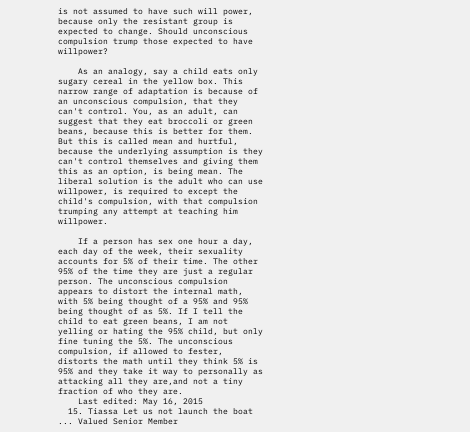is not assumed to have such will power, because only the resistant group is expected to change. Should unconscious compulsion trump those expected to have willpower?

    As an analogy, say a child eats only sugary cereal in the yellow box. This narrow range of adaptation is because of an unconscious compulsion, that they can't control. You, as an adult, can suggest that they eat broccoli or green beans, because this is better for them. But this is called mean and hurtful, because the underlying assumption is they can't control themselves and giving them this as an option, is being mean. The liberal solution is the adult who can use willpower, is required to except the child's compulsion, with that compulsion trumping any attempt at teaching him willpower.

    If a person has sex one hour a day, each day of the week, their sexuality accounts for 5% of their time. The other 95% of the time they are just a regular person. The unconscious compulsion appears to distort the internal math, with 5% being thought of a 95% and 95% being thought of as 5%. If I tell the child to eat green beans, I am not yelling or hating the 95% child, but only fine tuning the 5%. The unconscious compulsion, if allowed to fester, distorts the math until they think 5% is 95% and they take it way to personally as attacking all they are,and not a tiny fraction of who they are.
    Last edited: May 16, 2015
  15. Tiassa Let us not launch the boat ... Valued Senior Member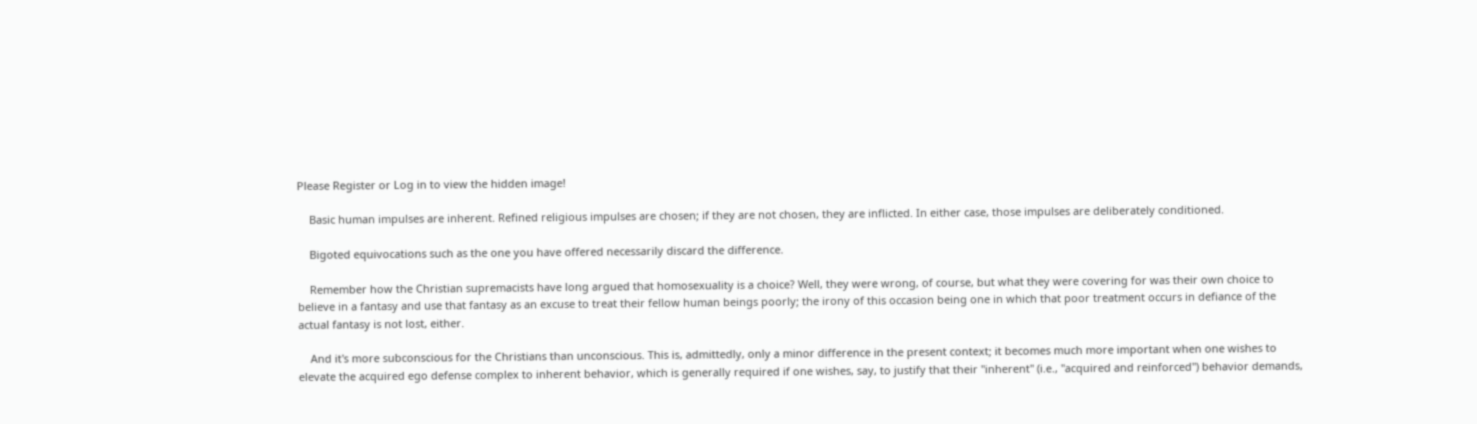Please Register or Log in to view the hidden image!

    Basic human impulses are inherent. Refined religious impulses are chosen; if they are not chosen, they are inflicted. In either case, those impulses are deliberately conditioned.

    Bigoted equivocations such as the one you have offered necessarily discard the difference.

    Remember how the Christian supremacists have long argued that homosexuality is a choice? Well, they were wrong, of course, but what they were covering for was their own choice to believe in a fantasy and use that fantasy as an excuse to treat their fellow human beings poorly; the irony of this occasion being one in which that poor treatment occurs in defiance of the actual fantasy is not lost, either.

    And it's more subconscious for the Christians than unconscious. This is, admittedly, only a minor difference in the present context; it becomes much more important when one wishes to elevate the acquired ego defense complex to inherent behavior, which is generally required if one wishes, say, to justify that their "inherent" (i.e., "acquired and reinforced") behavior demands,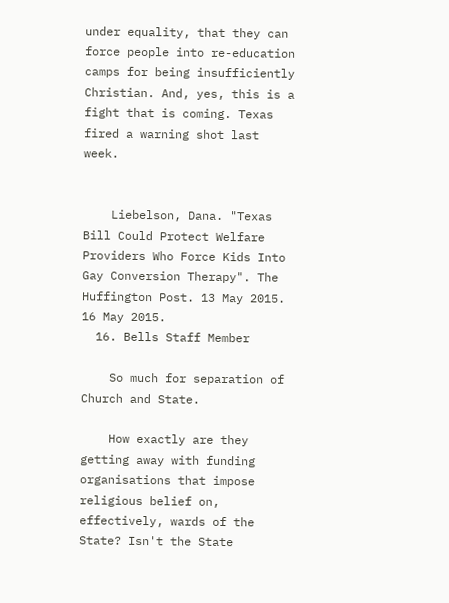under equality, that they can force people into re-education camps for being insufficiently Christian. And, yes, this is a fight that is coming. Texas fired a warning shot last week.


    Liebelson, Dana. "Texas Bill Could Protect Welfare Providers Who Force Kids Into Gay Conversion Therapy". The Huffington Post. 13 May 2015. 16 May 2015.
  16. Bells Staff Member

    So much for separation of Church and State.

    How exactly are they getting away with funding organisations that impose religious belief on, effectively, wards of the State? Isn't the State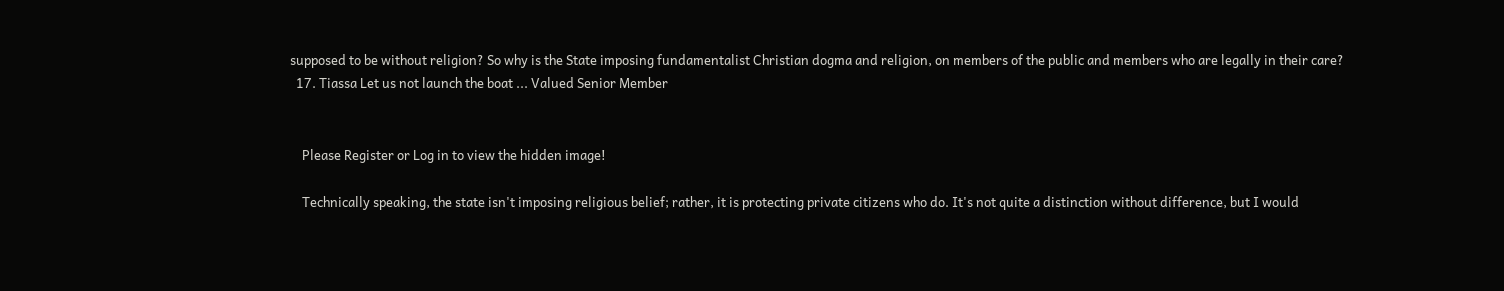supposed to be without religion? So why is the State imposing fundamentalist Christian dogma and religion, on members of the public and members who are legally in their care?
  17. Tiassa Let us not launch the boat ... Valued Senior Member


    Please Register or Log in to view the hidden image!

    Technically speaking, the state isn't imposing religious belief; rather, it is protecting private citizens who do. It's not quite a distinction without difference, but I would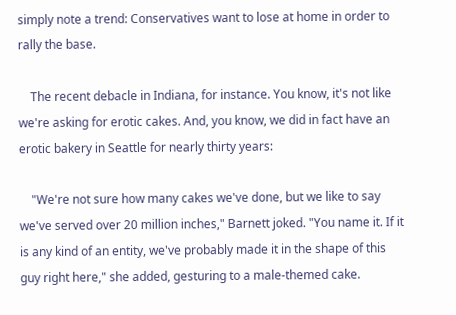simply note a trend: Conservatives want to lose at home in order to rally the base.

    The recent debacle in Indiana, for instance. You know, it's not like we're asking for erotic cakes. And, you know, we did in fact have an erotic bakery in Seattle for nearly thirty years:

    "We're not sure how many cakes we've done, but we like to say we've served over 20 million inches," Barnett joked. "You name it. If it is any kind of an entity, we've probably made it in the shape of this guy right here," she added, gesturing to a male-themed cake.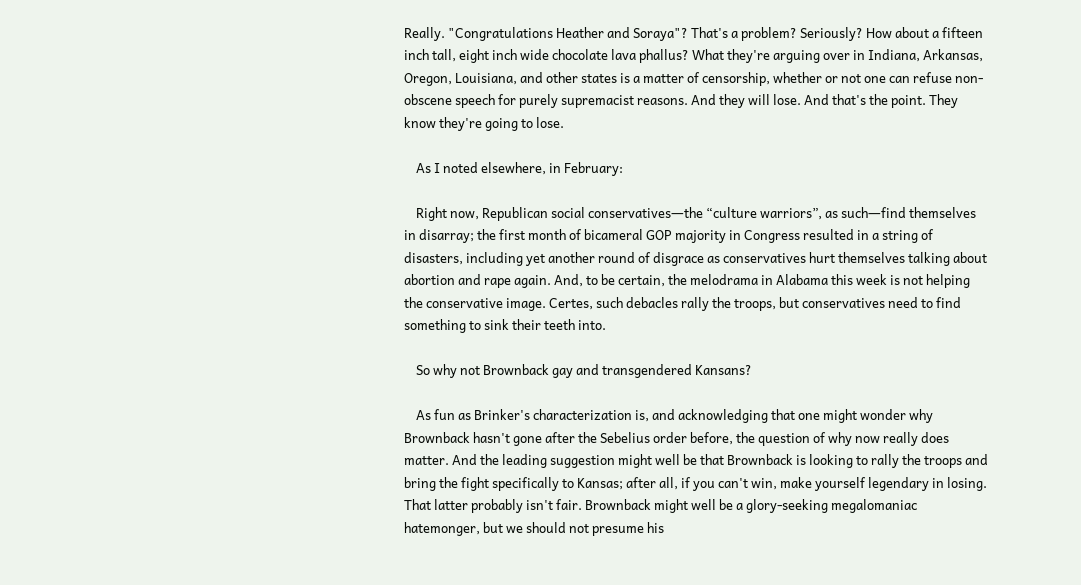Really. "Congratulations Heather and Soraya"? That's a problem? Seriously? How about a fifteen inch tall, eight inch wide chocolate lava phallus? What they're arguing over in Indiana, Arkansas, Oregon, Louisiana, and other states is a matter of censorship, whether or not one can refuse non-obscene speech for purely supremacist reasons. And they will lose. And that's the point. They know they're going to lose.

    As I noted elsewhere, in February:

    Right now, Republican social conservatives―the “culture warriors”, as such―find themselves in disarray; the first month of bicameral GOP majority in Congress resulted in a string of disasters, including yet another round of disgrace as conservatives hurt themselves talking about abortion and rape again. And, to be certain, the melodrama in Alabama this week is not helping the conservative image. Certes, such debacles rally the troops, but conservatives need to find something to sink their teeth into.

    So why not Brownback gay and transgendered Kansans?

    As fun as Brinker's characterization is, and acknowledging that one might wonder why Brownback hasn't gone after the Sebelius order before, the question of why now really does matter. And the leading suggestion might well be that Brownback is looking to rally the troops and bring the fight specifically to Kansas; after all, if you can't win, make yourself legendary in losing. That latter probably isn't fair. Brownback might well be a glory-seeking megalomaniac hatemonger, but we should not presume his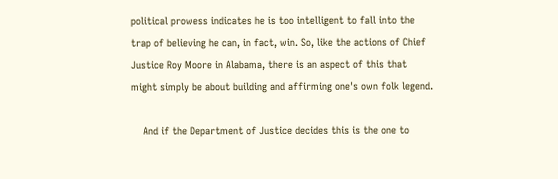political prowess indicates he is too intelligent to fall into the trap of believing he can, in fact, win. So, like the actions of Chief Justice Roy Moore in Alabama, there is an aspect of this that might simply be about building and affirming one's own folk legend.

    And if the Department of Justice decides this is the one to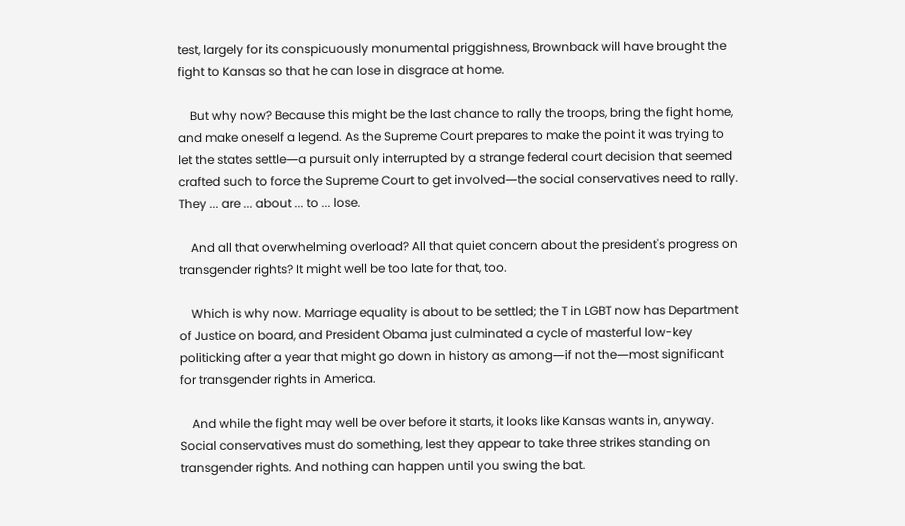test, largely for its conspicuously monumental priggishness, Brownback will have brought the fight to Kansas so that he can lose in disgrace at home.

    But why now? Because this might be the last chance to rally the troops, bring the fight home, and make oneself a legend. As the Supreme Court prepares to make the point it was trying to let the states settle―a pursuit only interrupted by a strange federal court decision that seemed crafted such to force the Supreme Court to get involved―the social conservatives need to rally. They ... are ... about ... to ... lose.

    And all that overwhelming overload? All that quiet concern about the president's progress on transgender rights? It might well be too late for that, too.

    Which is why now. Marriage equality is about to be settled; the T in LGBT now has Department of Justice on board, and President Obama just culminated a cycle of masterful low-key politicking after a year that might go down in history as among―if not the―most significant for transgender rights in America.

    And while the fight may well be over before it starts, it looks like Kansas wants in, anyway. Social conservatives must do something, lest they appear to take three strikes standing on transgender rights. And nothing can happen until you swing the bat.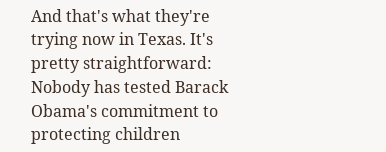And that's what they're trying now in Texas. It's pretty straightforward: Nobody has tested Barack Obama's commitment to protecting children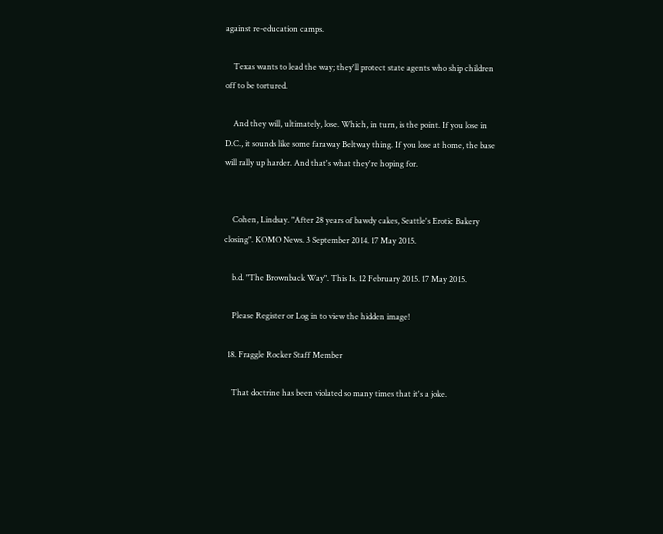against re-education camps.

    Texas wants to lead the way; they'll protect state agents who ship children off to be tortured.

    And they will, ultimately, lose. Which, in turn, is the point. If you lose in D.C., it sounds like some faraway Beltway thing. If you lose at home, the base will rally up harder. And that's what they're hoping for.


    Cohen, Lindsay. "After 28 years of bawdy cakes, Seattle's Erotic Bakery closing". KOMO News. 3 September 2014. 17 May 2015.

    b.d. "The Brownback Way". This Is. 12 February 2015. 17 May 2015.

    Please Register or Log in to view the hidden image!

  18. Fraggle Rocker Staff Member

    That doctrine has been violated so many times that it's a joke.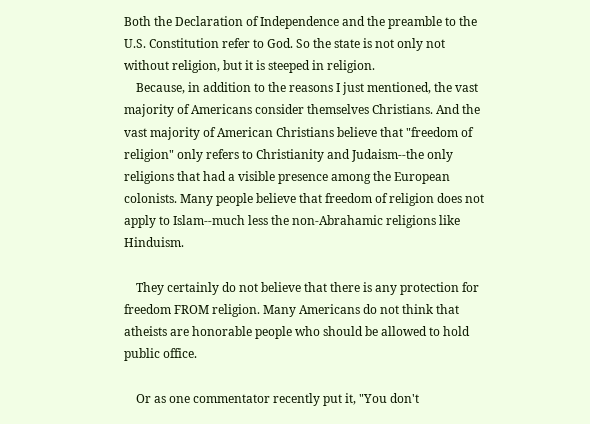Both the Declaration of Independence and the preamble to the U.S. Constitution refer to God. So the state is not only not without religion, but it is steeped in religion.
    Because, in addition to the reasons I just mentioned, the vast majority of Americans consider themselves Christians. And the vast majority of American Christians believe that "freedom of religion" only refers to Christianity and Judaism--the only religions that had a visible presence among the European colonists. Many people believe that freedom of religion does not apply to Islam--much less the non-Abrahamic religions like Hinduism.

    They certainly do not believe that there is any protection for freedom FROM religion. Many Americans do not think that atheists are honorable people who should be allowed to hold public office.

    Or as one commentator recently put it, "You don't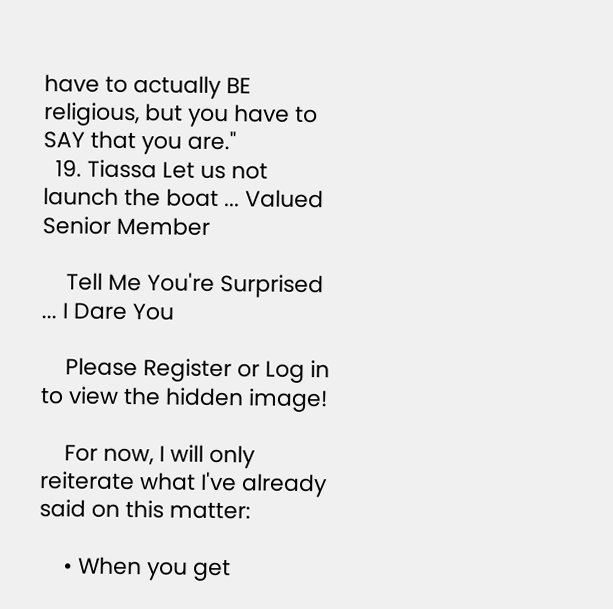have to actually BE religious, but you have to SAY that you are."
  19. Tiassa Let us not launch the boat ... Valued Senior Member

    Tell Me You're Surprised ... I Dare You

    Please Register or Log in to view the hidden image!

    For now, I will only reiterate what I've already said on this matter:

    • When you get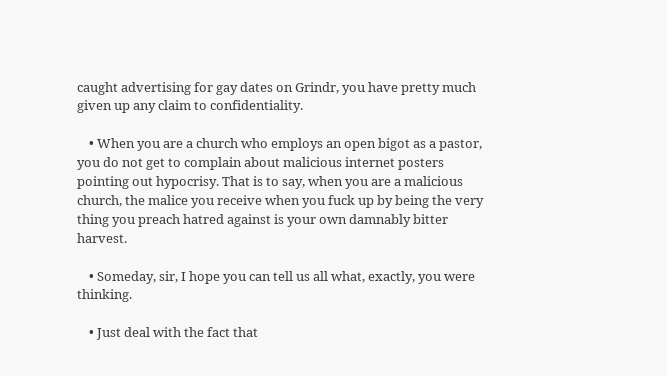caught advertising for gay dates on Grindr, you have pretty much given up any claim to confidentiality.

    • When you are a church who employs an open bigot as a pastor, you do not get to complain about malicious internet posters pointing out hypocrisy. That is to say, when you are a malicious church, the malice you receive when you fuck up by being the very thing you preach hatred against is your own damnably bitter harvest.

    • Someday, sir, I hope you can tell us all what, exactly, you were thinking.

    • Just deal with the fact that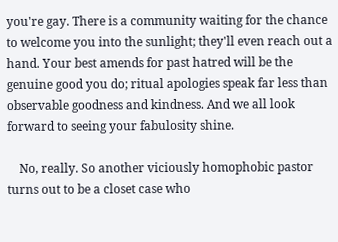you're gay. There is a community waiting for the chance to welcome you into the sunlight; they'll even reach out a hand. Your best amends for past hatred will be the genuine good you do; ritual apologies speak far less than observable goodness and kindness. And we all look forward to seeing your fabulosity shine.

    No, really. So another viciously homophobic pastor turns out to be a closet case who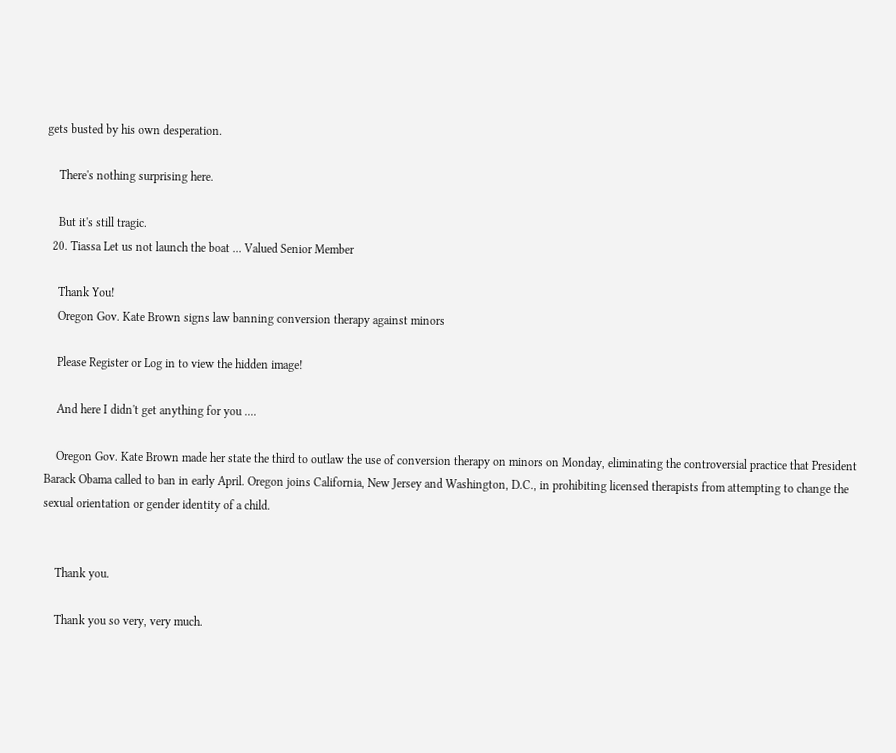gets busted by his own desperation.

    There's nothing surprising here.

    But it's still tragic.
  20. Tiassa Let us not launch the boat ... Valued Senior Member

    Thank You!
    Oregon Gov. Kate Brown signs law banning conversion therapy against minors

    Please Register or Log in to view the hidden image!

    And here I didn't get anything for you ....

    Oregon Gov. Kate Brown made her state the third to outlaw the use of conversion therapy on minors on Monday, eliminating the controversial practice that President Barack Obama called to ban in early April. Oregon joins California, New Jersey and Washington, D.C., in prohibiting licensed therapists from attempting to change the sexual orientation or gender identity of a child.


    Thank you.

    Thank you so very, very much.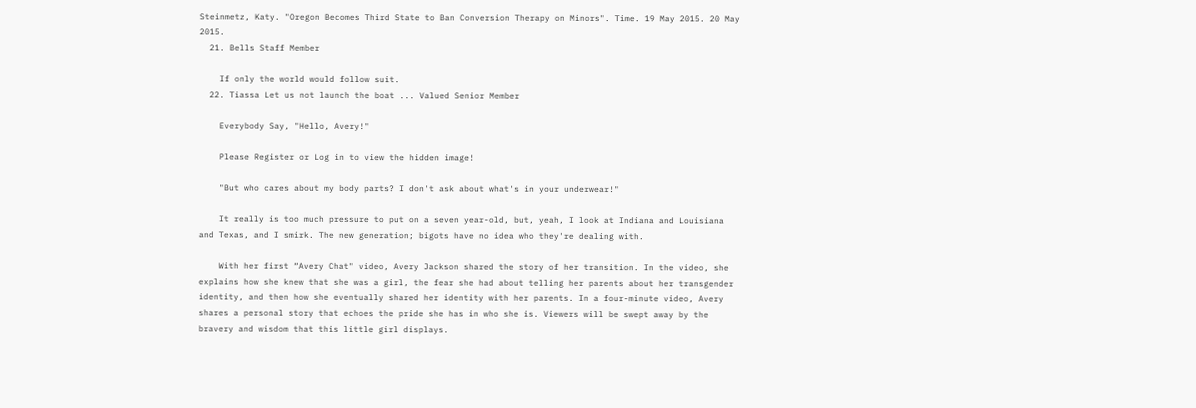Steinmetz, Katy. "Oregon Becomes Third State to Ban Conversion Therapy on Minors". Time. 19 May 2015. 20 May 2015.
  21. Bells Staff Member

    If only the world would follow suit.
  22. Tiassa Let us not launch the boat ... Valued Senior Member

    Everybody Say, "Hello, Avery!"

    Please Register or Log in to view the hidden image!

    "But who cares about my body parts? I don't ask about what's in your underwear!"

    It really is too much pressure to put on a seven year-old, but, yeah, I look at Indiana and Louisiana and Texas, and I smirk. The new generation; bigots have no idea who they're dealing with.

    With her first “Avery Chat" video, Avery Jackson shared the story of her transition. In the video, she explains how she knew that she was a girl, the fear she had about telling her parents about her transgender identity, and then how she eventually shared her identity with her parents. In a four-minute video, Avery shares a personal story that echoes the pride she has in who she is. Viewers will be swept away by the bravery and wisdom that this little girl displays.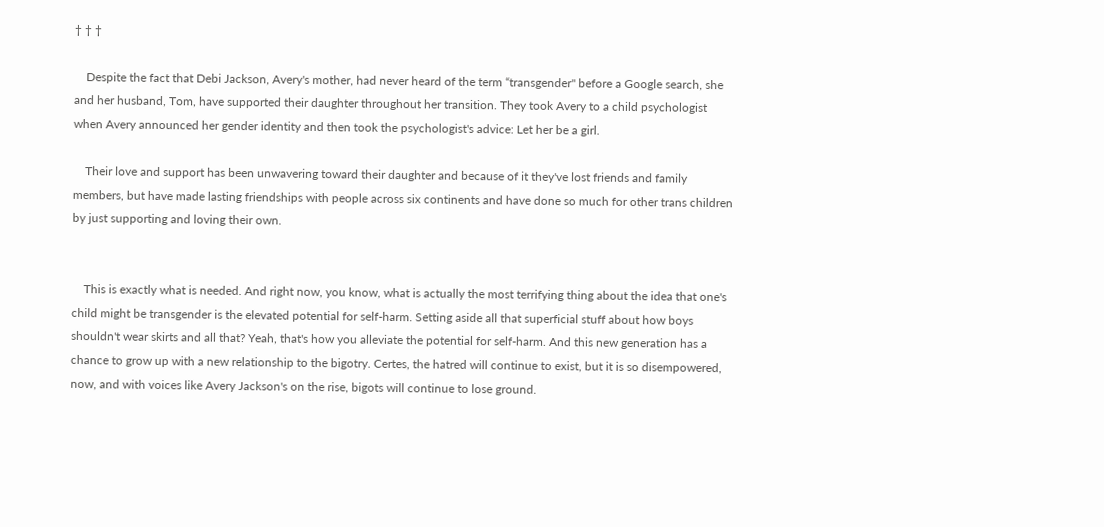† † †

    Despite the fact that Debi Jackson, Avery's mother, had never heard of the term “transgender" before a Google search, she and her husband, Tom, have supported their daughter throughout her transition. They took Avery to a child psychologist when Avery announced her gender identity and then took the psychologist's advice: Let her be a girl.

    Their love and support has been unwavering toward their daughter and because of it they've lost friends and family members, but have made lasting friendships with people across six continents and have done so much for other trans children by just supporting and loving their own.


    This is exactly what is needed. And right now, you know, what is actually the most terrifying thing about the idea that one's child might be transgender is the elevated potential for self-harm. Setting aside all that superficial stuff about how boys shouldn't wear skirts and all that? Yeah, that's how you alleviate the potential for self-harm. And this new generation has a chance to grow up with a new relationship to the bigotry. Certes, the hatred will continue to exist, but it is so disempowered, now, and with voices like Avery Jackson's on the rise, bigots will continue to lose ground.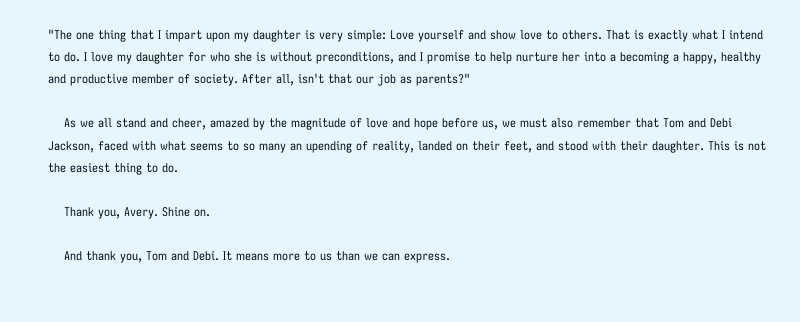"The one thing that I impart upon my daughter is very simple: Love yourself and show love to others. That is exactly what I intend to do. I love my daughter for who she is without preconditions, and I promise to help nurture her into a becoming a happy, healthy and productive member of society. After all, isn't that our job as parents?"

    As we all stand and cheer, amazed by the magnitude of love and hope before us, we must also remember that Tom and Debi Jackson, faced with what seems to so many an upending of reality, landed on their feet, and stood with their daughter. This is not the easiest thing to do.

    Thank you, Avery. Shine on.

    And thank you, Tom and Debi. It means more to us than we can express.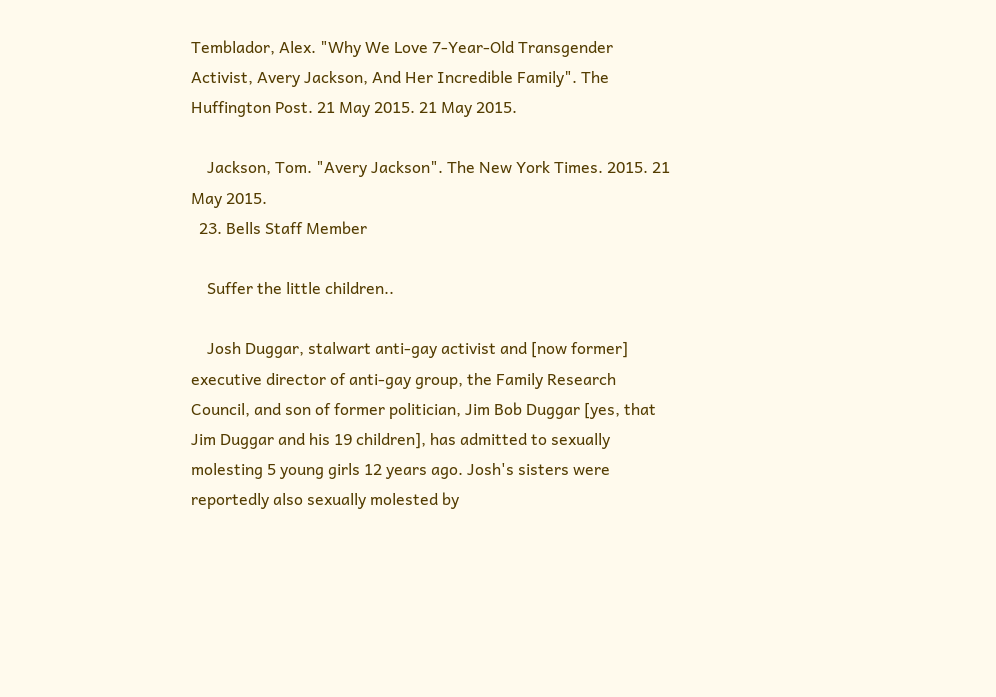Temblador, Alex. "Why We Love 7-Year-Old Transgender Activist, Avery Jackson, And Her Incredible Family". The Huffington Post. 21 May 2015. 21 May 2015.

    Jackson, Tom. "Avery Jackson". The New York Times. 2015. 21 May 2015.
  23. Bells Staff Member

    Suffer the little children..

    Josh Duggar, stalwart anti-gay activist and [now former] executive director of anti-gay group, the Family Research Council, and son of former politician, Jim Bob Duggar [yes, that Jim Duggar and his 19 children], has admitted to sexually molesting 5 young girls 12 years ago. Josh's sisters were reportedly also sexually molested by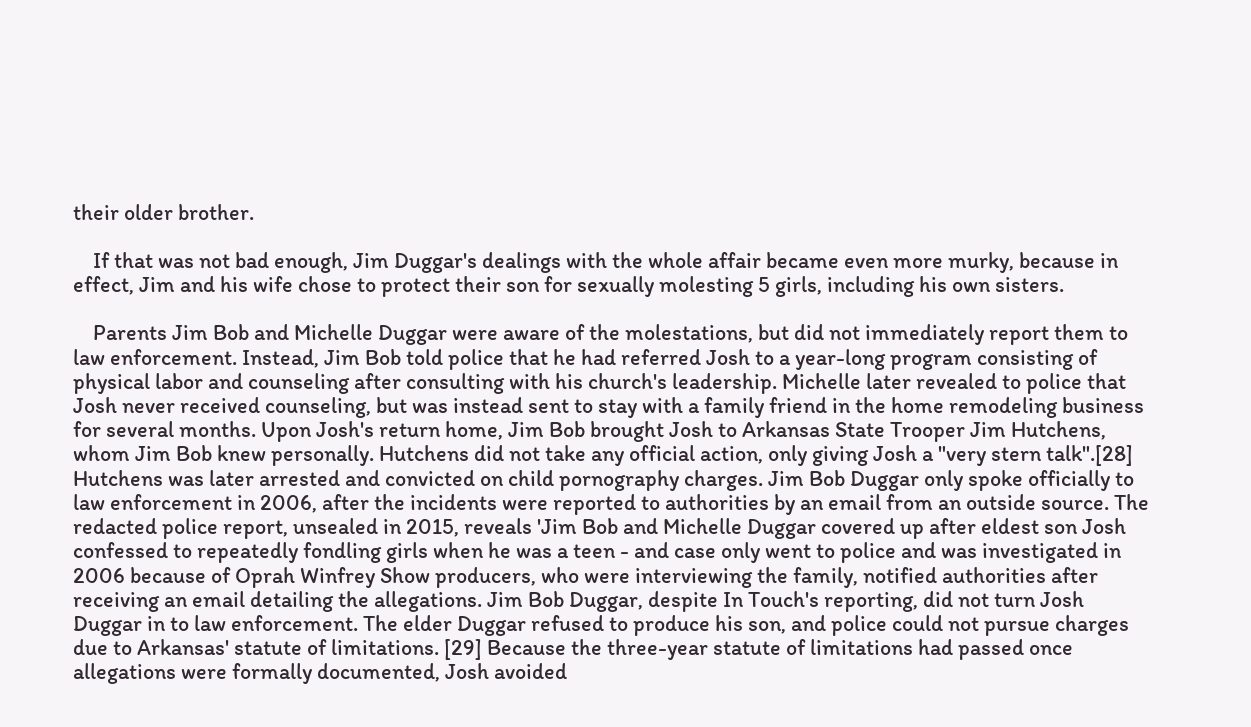their older brother.

    If that was not bad enough, Jim Duggar's dealings with the whole affair became even more murky, because in effect, Jim and his wife chose to protect their son for sexually molesting 5 girls, including his own sisters.

    Parents Jim Bob and Michelle Duggar were aware of the molestations, but did not immediately report them to law enforcement. Instead, Jim Bob told police that he had referred Josh to a year-long program consisting of physical labor and counseling after consulting with his church's leadership. Michelle later revealed to police that Josh never received counseling, but was instead sent to stay with a family friend in the home remodeling business for several months. Upon Josh's return home, Jim Bob brought Josh to Arkansas State Trooper Jim Hutchens, whom Jim Bob knew personally. Hutchens did not take any official action, only giving Josh a "very stern talk".[28] Hutchens was later arrested and convicted on child pornography charges. Jim Bob Duggar only spoke officially to law enforcement in 2006, after the incidents were reported to authorities by an email from an outside source. The redacted police report, unsealed in 2015, reveals 'Jim Bob and Michelle Duggar covered up after eldest son Josh confessed to repeatedly fondling girls when he was a teen - and case only went to police and was investigated in 2006 because of Oprah Winfrey Show producers, who were interviewing the family, notified authorities after receiving an email detailing the allegations. Jim Bob Duggar, despite In Touch's reporting, did not turn Josh Duggar in to law enforcement. The elder Duggar refused to produce his son, and police could not pursue charges due to Arkansas' statute of limitations. [29] Because the three-year statute of limitations had passed once allegations were formally documented, Josh avoided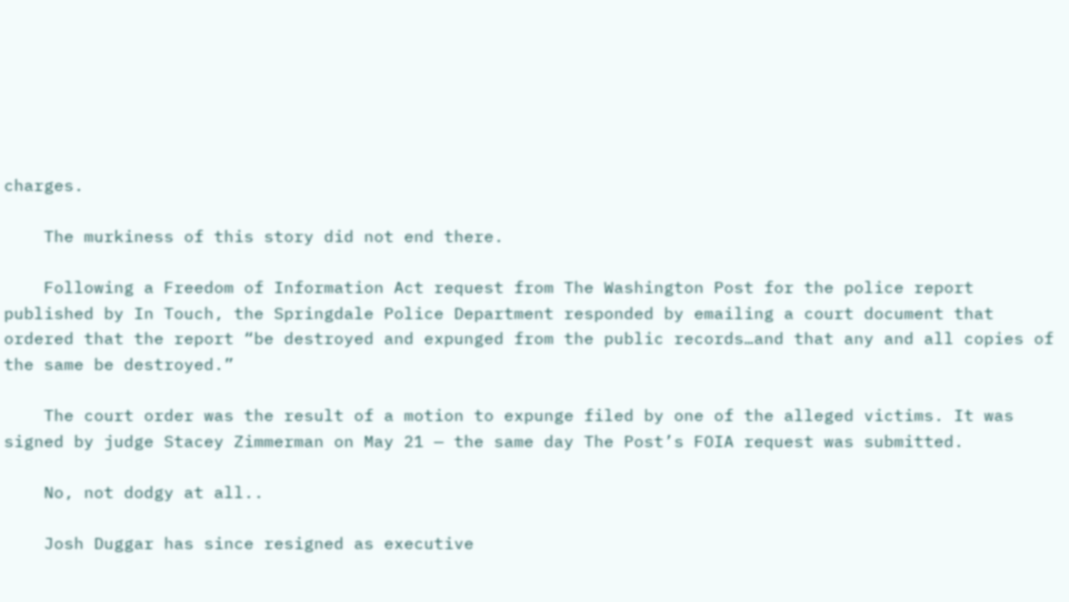charges.

    The murkiness of this story did not end there.

    Following a Freedom of Information Act request from The Washington Post for the police report published by In Touch, the Springdale Police Department responded by emailing a court document that ordered that the report “be destroyed and expunged from the public records…and that any and all copies of the same be destroyed.”

    The court order was the result of a motion to expunge filed by one of the alleged victims. It was signed by judge Stacey Zimmerman on May 21 — the same day The Post’s FOIA request was submitted.

    No, not dodgy at all..

    Josh Duggar has since resigned as executive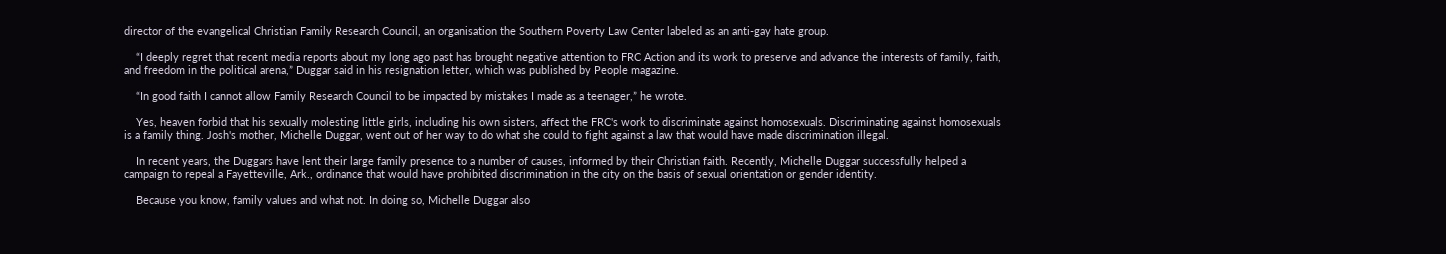director of the evangelical Christian Family Research Council, an organisation the Southern Poverty Law Center labeled as an anti-gay hate group.

    “I deeply regret that recent media reports about my long ago past has brought negative attention to FRC Action and its work to preserve and advance the interests of family, faith, and freedom in the political arena,” Duggar said in his resignation letter, which was published by People magazine.

    “In good faith I cannot allow Family Research Council to be impacted by mistakes I made as a teenager,” he wrote.

    Yes, heaven forbid that his sexually molesting little girls, including his own sisters, affect the FRC's work to discriminate against homosexuals. Discriminating against homosexuals is a family thing. Josh's mother, Michelle Duggar, went out of her way to do what she could to fight against a law that would have made discrimination illegal.

    In recent years, the Duggars have lent their large family presence to a number of causes, informed by their Christian faith. Recently, Michelle Duggar successfully helped a campaign to repeal a Fayetteville, Ark., ordinance that would have prohibited discrimination in the city on the basis of sexual orientation or gender identity.

    Because you know, family values and what not. In doing so, Michelle Duggar also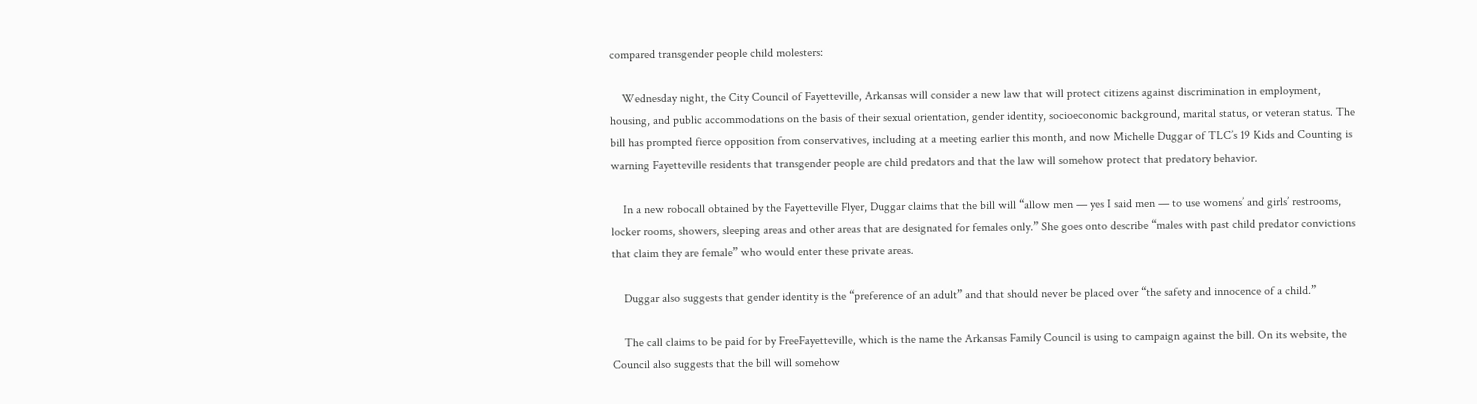compared transgender people child molesters:

    Wednesday night, the City Council of Fayetteville, Arkansas will consider a new law that will protect citizens against discrimination in employment, housing, and public accommodations on the basis of their sexual orientation, gender identity, socioeconomic background, marital status, or veteran status. The bill has prompted fierce opposition from conservatives, including at a meeting earlier this month, and now Michelle Duggar of TLC’s 19 Kids and Counting is warning Fayetteville residents that transgender people are child predators and that the law will somehow protect that predatory behavior.

    In a new robocall obtained by the Fayetteville Flyer, Duggar claims that the bill will “allow men — yes I said men — to use womens’ and girls’ restrooms, locker rooms, showers, sleeping areas and other areas that are designated for females only.” She goes onto describe “males with past child predator convictions that claim they are female” who would enter these private areas.

    Duggar also suggests that gender identity is the “preference of an adult” and that should never be placed over “the safety and innocence of a child.”

    The call claims to be paid for by FreeFayetteville, which is the name the Arkansas Family Council is using to campaign against the bill. On its website, the Council also suggests that the bill will somehow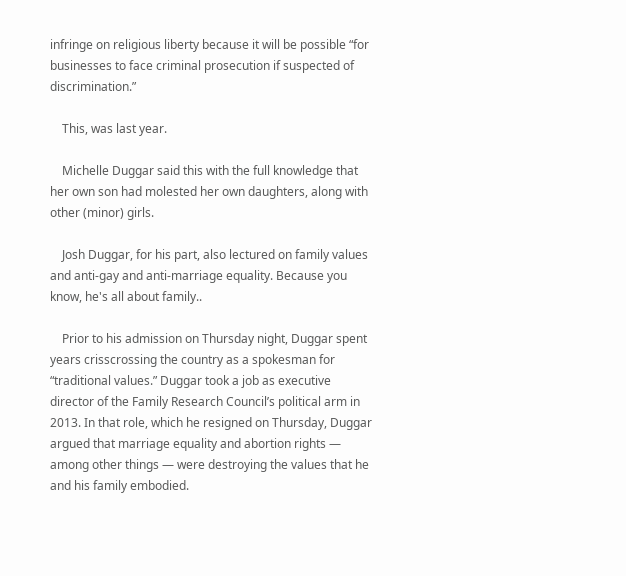infringe on religious liberty because it will be possible “for businesses to face criminal prosecution if suspected of discrimination.”

    This, was last year.

    Michelle Duggar said this with the full knowledge that her own son had molested her own daughters, along with other (minor) girls.

    Josh Duggar, for his part, also lectured on family values and anti-gay and anti-marriage equality. Because you know, he's all about family..

    Prior to his admission on Thursday night, Duggar spent years crisscrossing the country as a spokesman for “traditional values.” Duggar took a job as executive director of the Family Research Council’s political arm in 2013. In that role, which he resigned on Thursday, Duggar argued that marriage equality and abortion rights — among other things — were destroying the values that he and his family embodied.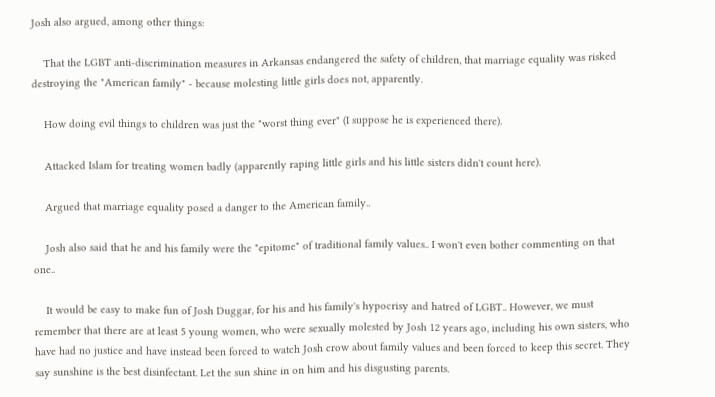Josh also argued, among other things:

    That the LGBT anti-discrimination measures in Arkansas endangered the safety of children, that marriage equality was risked destroying the "American family" - because molesting little girls does not, apparently.

    How doing evil things to children was just the "worst thing ever" (I suppose he is experienced there).

    Attacked Islam for treating women badly (apparently raping little girls and his little sisters didn't count here).

    Argued that marriage equality posed a danger to the American family..

    Josh also said that he and his family were the "epitome" of traditional family values.. I won't even bother commenting on that one..

    It would be easy to make fun of Josh Duggar, for his and his family's hypocrisy and hatred of LGBT.. However, we must remember that there are at least 5 young women, who were sexually molested by Josh 12 years ago, including his own sisters, who have had no justice and have instead been forced to watch Josh crow about family values and been forced to keep this secret. They say sunshine is the best disinfectant. Let the sun shine in on him and his disgusting parents.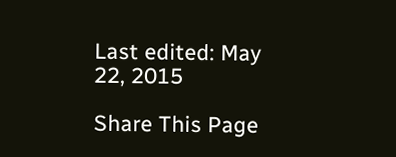Last edited: May 22, 2015

Share This Page